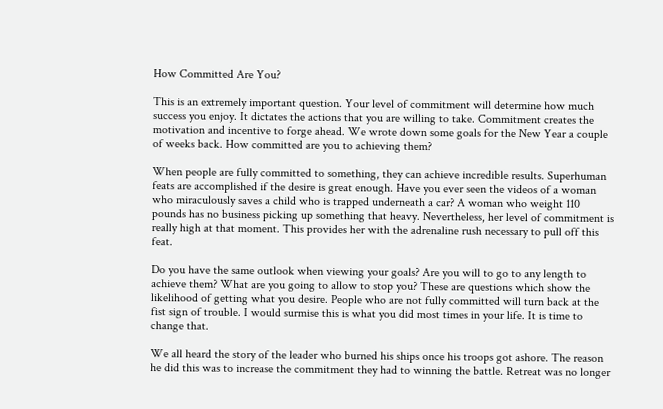How Committed Are You?

This is an extremely important question. Your level of commitment will determine how much success you enjoy. It dictates the actions that you are willing to take. Commitment creates the motivation and incentive to forge ahead. We wrote down some goals for the New Year a couple of weeks back. How committed are you to achieving them?

When people are fully committed to something, they can achieve incredible results. Superhuman feats are accomplished if the desire is great enough. Have you ever seen the videos of a woman who miraculously saves a child who is trapped underneath a car? A woman who weight 110 pounds has no business picking up something that heavy. Nevertheless, her level of commitment is really high at that moment. This provides her with the adrenaline rush necessary to pull off this feat.

Do you have the same outlook when viewing your goals? Are you will to go to any length to achieve them? What are you going to allow to stop you? These are questions which show the likelihood of getting what you desire. People who are not fully committed will turn back at the fist sign of trouble. I would surmise this is what you did most times in your life. It is time to change that.

We all heard the story of the leader who burned his ships once his troops got ashore. The reason he did this was to increase the commitment they had to winning the battle. Retreat was no longer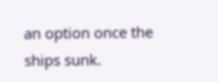an option once the ships sunk.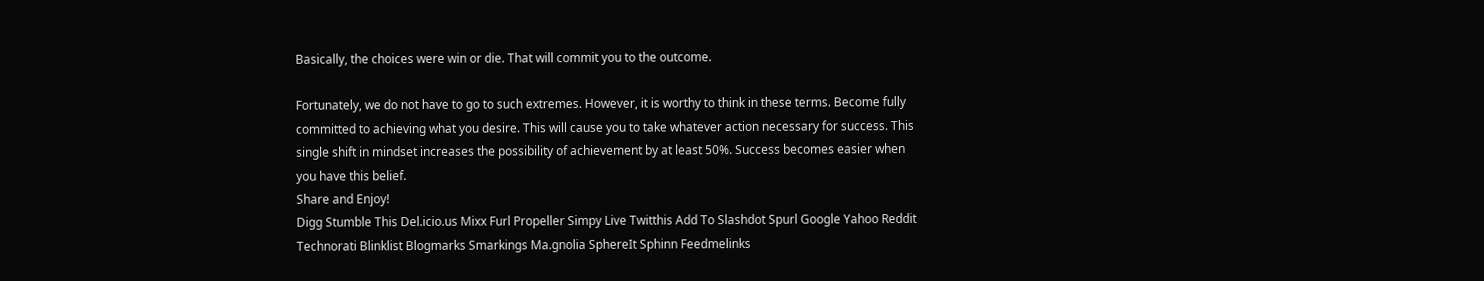Basically, the choices were win or die. That will commit you to the outcome.

Fortunately, we do not have to go to such extremes. However, it is worthy to think in these terms. Become fully committed to achieving what you desire. This will cause you to take whatever action necessary for success. This single shift in mindset increases the possibility of achievement by at least 50%. Success becomes easier when you have this belief.
Share and Enjoy!
Digg Stumble This Del.icio.us Mixx Furl Propeller Simpy Live Twitthis Add To Slashdot Spurl Google Yahoo Reddit Technorati Blinklist Blogmarks Smarkings Ma.gnolia SphereIt Sphinn Feedmelinks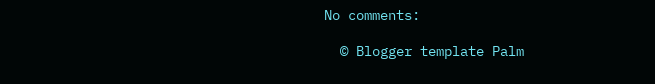No comments:

  © Blogger template Palm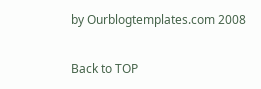by Ourblogtemplates.com 2008

Back to TOP